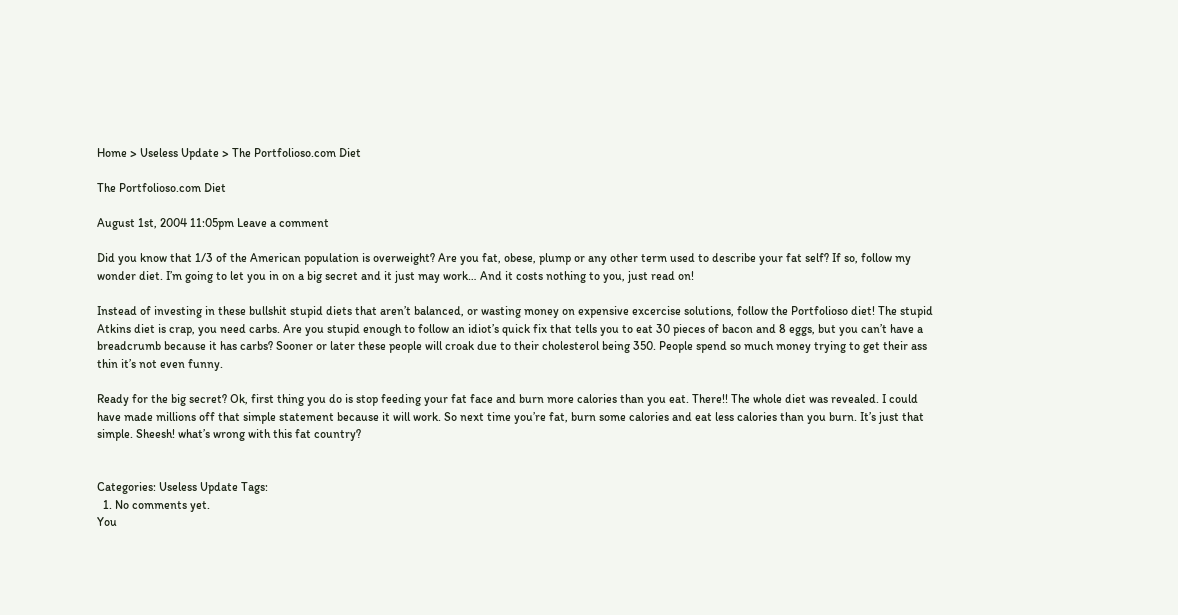Home > Useless Update > The Portfolioso.com Diet

The Portfolioso.com Diet

August 1st, 2004 11:05pm Leave a comment

Did you know that 1/3 of the American population is overweight? Are you fat, obese, plump or any other term used to describe your fat self? If so, follow my wonder diet. I’m going to let you in on a big secret and it just may work… And it costs nothing to you, just read on!

Instead of investing in these bullshit stupid diets that aren’t balanced, or wasting money on expensive excercise solutions, follow the Portfolioso diet! The stupid Atkins diet is crap, you need carbs. Are you stupid enough to follow an idiot’s quick fix that tells you to eat 30 pieces of bacon and 8 eggs, but you can’t have a breadcrumb because it has carbs? Sooner or later these people will croak due to their cholesterol being 350. People spend so much money trying to get their ass thin it’s not even funny.

Ready for the big secret? Ok, first thing you do is stop feeding your fat face and burn more calories than you eat. There!! The whole diet was revealed. I could have made millions off that simple statement because it will work. So next time you’re fat, burn some calories and eat less calories than you burn. It’s just that simple. Sheesh! what’s wrong with this fat country?


Categories: Useless Update Tags:
  1. No comments yet.
You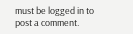must be logged in to post a comment.